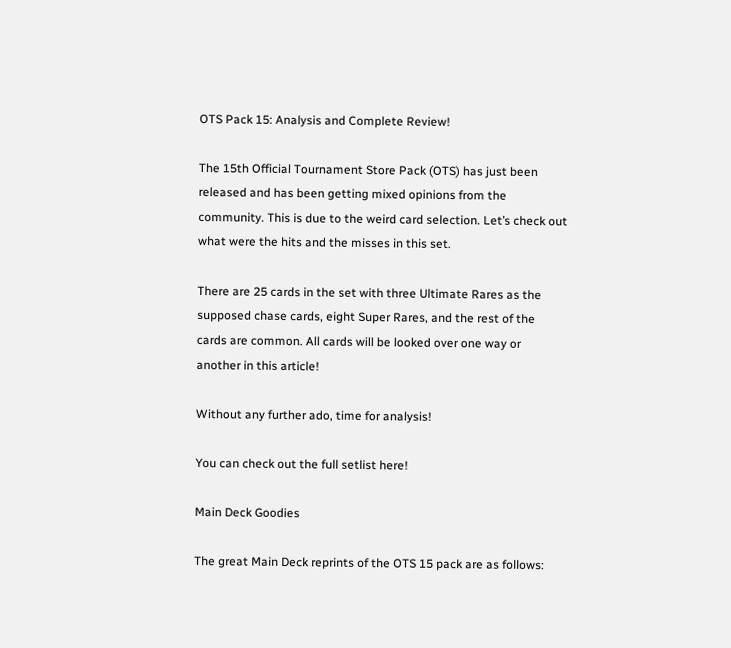OTS Pack 15: Analysis and Complete Review!

The 15th Official Tournament Store Pack (OTS) has just been released and has been getting mixed opinions from the community. This is due to the weird card selection. Let’s check out what were the hits and the misses in this set.

There are 25 cards in the set with three Ultimate Rares as the supposed chase cards, eight Super Rares, and the rest of the cards are common. All cards will be looked over one way or another in this article!

Without any further ado, time for analysis!

You can check out the full setlist here!

Main Deck Goodies

The great Main Deck reprints of the OTS 15 pack are as follows: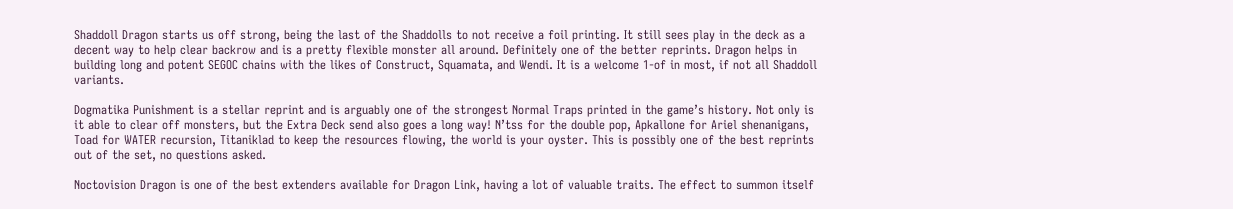Shaddoll Dragon starts us off strong, being the last of the Shaddolls to not receive a foil printing. It still sees play in the deck as a decent way to help clear backrow and is a pretty flexible monster all around. Definitely one of the better reprints. Dragon helps in building long and potent SEGOC chains with the likes of Construct, Squamata, and Wendi. It is a welcome 1-of in most, if not all Shaddoll variants.

Dogmatika Punishment is a stellar reprint and is arguably one of the strongest Normal Traps printed in the game’s history. Not only is it able to clear off monsters, but the Extra Deck send also goes a long way! N’tss for the double pop, Apkallone for Ariel shenanigans, Toad for WATER recursion, Titaniklad to keep the resources flowing, the world is your oyster. This is possibly one of the best reprints out of the set, no questions asked.

Noctovision Dragon is one of the best extenders available for Dragon Link, having a lot of valuable traits. The effect to summon itself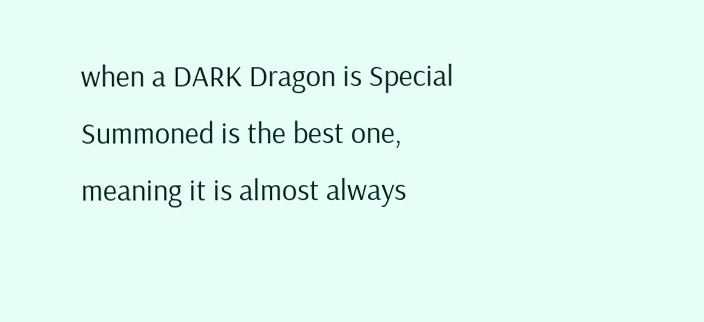when a DARK Dragon is Special Summoned is the best one, meaning it is almost always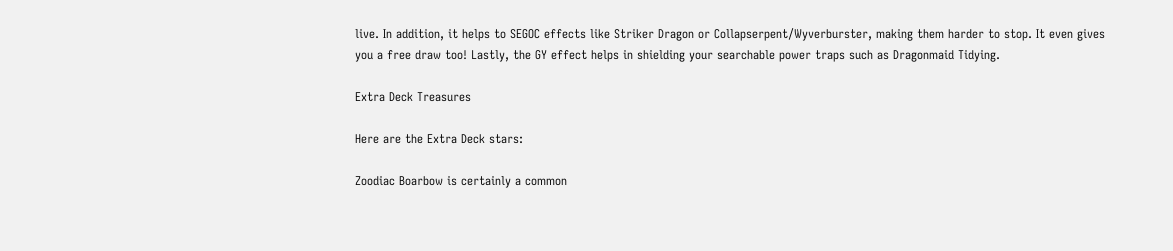live. In addition, it helps to SEGOC effects like Striker Dragon or Collapserpent/Wyverburster, making them harder to stop. It even gives you a free draw too! Lastly, the GY effect helps in shielding your searchable power traps such as Dragonmaid Tidying.

Extra Deck Treasures

Here are the Extra Deck stars:

Zoodiac Boarbow is certainly a common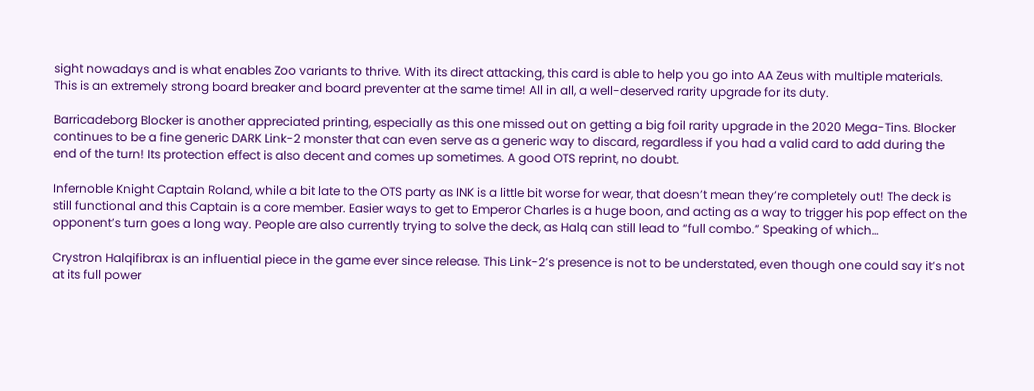sight nowadays and is what enables Zoo variants to thrive. With its direct attacking, this card is able to help you go into AA Zeus with multiple materials. This is an extremely strong board breaker and board preventer at the same time! All in all, a well-deserved rarity upgrade for its duty.

Barricadeborg Blocker is another appreciated printing, especially as this one missed out on getting a big foil rarity upgrade in the 2020 Mega-Tins. Blocker continues to be a fine generic DARK Link-2 monster that can even serve as a generic way to discard, regardless if you had a valid card to add during the end of the turn! Its protection effect is also decent and comes up sometimes. A good OTS reprint, no doubt.

Infernoble Knight Captain Roland, while a bit late to the OTS party as INK is a little bit worse for wear, that doesn’t mean they’re completely out! The deck is still functional and this Captain is a core member. Easier ways to get to Emperor Charles is a huge boon, and acting as a way to trigger his pop effect on the opponent’s turn goes a long way. People are also currently trying to solve the deck, as Halq can still lead to “full combo.” Speaking of which…

Crystron Halqifibrax is an influential piece in the game ever since release. This Link-2’s presence is not to be understated, even though one could say it’s not at its full power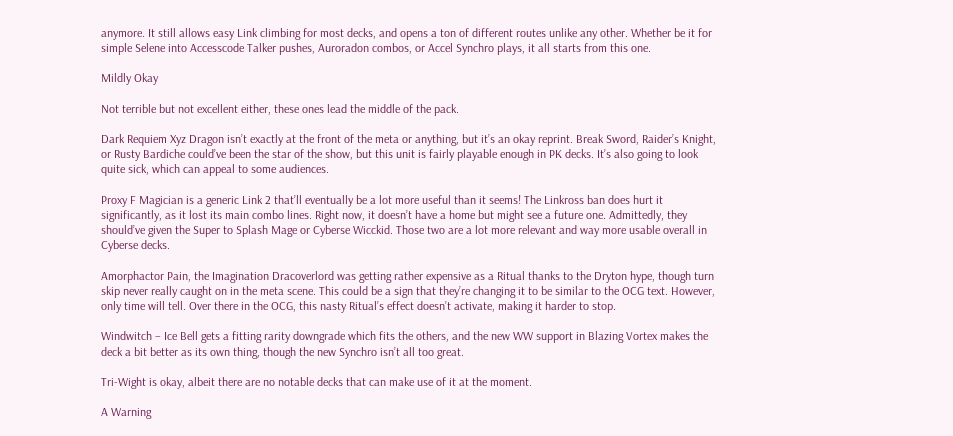anymore. It still allows easy Link climbing for most decks, and opens a ton of different routes unlike any other. Whether be it for simple Selene into Accesscode Talker pushes, Auroradon combos, or Accel Synchro plays, it all starts from this one.

Mildly Okay

Not terrible but not excellent either, these ones lead the middle of the pack.

Dark Requiem Xyz Dragon isn’t exactly at the front of the meta or anything, but it’s an okay reprint. Break Sword, Raider’s Knight, or Rusty Bardiche could’ve been the star of the show, but this unit is fairly playable enough in PK decks. It’s also going to look quite sick, which can appeal to some audiences.

Proxy F Magician is a generic Link 2 that’ll eventually be a lot more useful than it seems! The Linkross ban does hurt it significantly, as it lost its main combo lines. Right now, it doesn’t have a home but might see a future one. Admittedly, they should’ve given the Super to Splash Mage or Cyberse Wicckid. Those two are a lot more relevant and way more usable overall in Cyberse decks.

Amorphactor Pain, the Imagination Dracoverlord was getting rather expensive as a Ritual thanks to the Dryton hype, though turn skip never really caught on in the meta scene. This could be a sign that they’re changing it to be similar to the OCG text. However, only time will tell. Over there in the OCG, this nasty Ritual’s effect doesn’t activate, making it harder to stop.

Windwitch – Ice Bell gets a fitting rarity downgrade which fits the others, and the new WW support in Blazing Vortex makes the deck a bit better as its own thing, though the new Synchro isn’t all too great.

Tri-Wight is okay, albeit there are no notable decks that can make use of it at the moment.

A Warning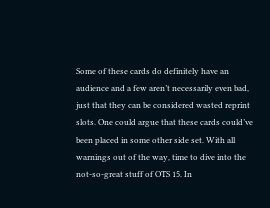Some of these cards do definitely have an audience and a few aren’t necessarily even bad, just that they can be considered wasted reprint slots. One could argue that these cards could’ve been placed in some other side set. With all warnings out of the way, time to dive into the not-so-great stuff of OTS 15. In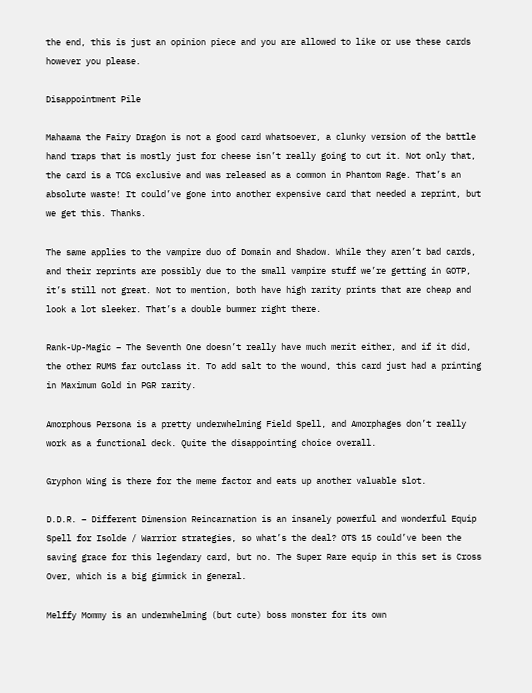the end, this is just an opinion piece and you are allowed to like or use these cards however you please.

Disappointment Pile

Mahaama the Fairy Dragon is not a good card whatsoever, a clunky version of the battle hand traps that is mostly just for cheese isn’t really going to cut it. Not only that, the card is a TCG exclusive and was released as a common in Phantom Rage. That’s an absolute waste! It could’ve gone into another expensive card that needed a reprint, but we get this. Thanks.

The same applies to the vampire duo of Domain and Shadow. While they aren’t bad cards, and their reprints are possibly due to the small vampire stuff we’re getting in GOTP, it’s still not great. Not to mention, both have high rarity prints that are cheap and look a lot sleeker. That’s a double bummer right there.

Rank-Up-Magic – The Seventh One doesn’t really have much merit either, and if it did, the other RUMS far outclass it. To add salt to the wound, this card just had a printing in Maximum Gold in PGR rarity.

Amorphous Persona is a pretty underwhelming Field Spell, and Amorphages don’t really work as a functional deck. Quite the disappointing choice overall.

Gryphon Wing is there for the meme factor and eats up another valuable slot.

D.D.R. – Different Dimension Reincarnation is an insanely powerful and wonderful Equip Spell for Isolde / Warrior strategies, so what’s the deal? OTS 15 could’ve been the saving grace for this legendary card, but no. The Super Rare equip in this set is Cross Over, which is a big gimmick in general.

Melffy Mommy is an underwhelming (but cute) boss monster for its own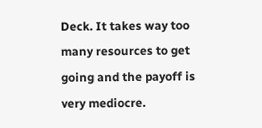Deck. It takes way too many resources to get going and the payoff is very mediocre.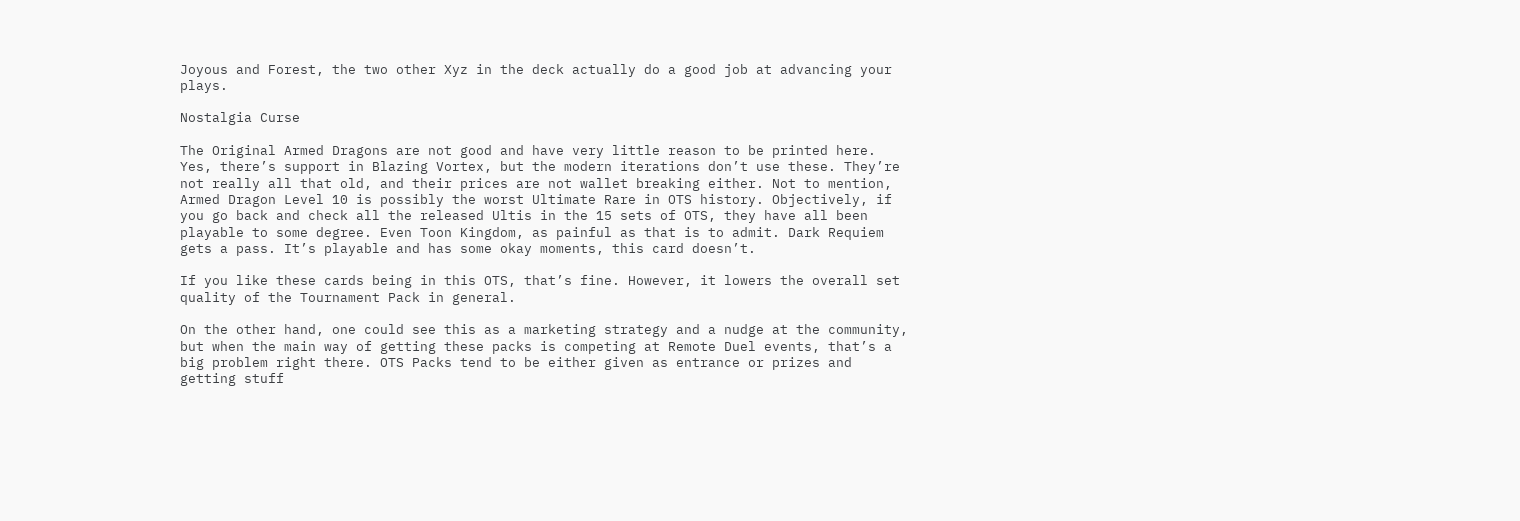Joyous and Forest, the two other Xyz in the deck actually do a good job at advancing your plays.

Nostalgia Curse

The Original Armed Dragons are not good and have very little reason to be printed here. Yes, there’s support in Blazing Vortex, but the modern iterations don’t use these. They’re not really all that old, and their prices are not wallet breaking either. Not to mention, Armed Dragon Level 10 is possibly the worst Ultimate Rare in OTS history. Objectively, if you go back and check all the released Ultis in the 15 sets of OTS, they have all been playable to some degree. Even Toon Kingdom, as painful as that is to admit. Dark Requiem gets a pass. It’s playable and has some okay moments, this card doesn’t.

If you like these cards being in this OTS, that’s fine. However, it lowers the overall set quality of the Tournament Pack in general.

On the other hand, one could see this as a marketing strategy and a nudge at the community, but when the main way of getting these packs is competing at Remote Duel events, that’s a big problem right there. OTS Packs tend to be either given as entrance or prizes and getting stuff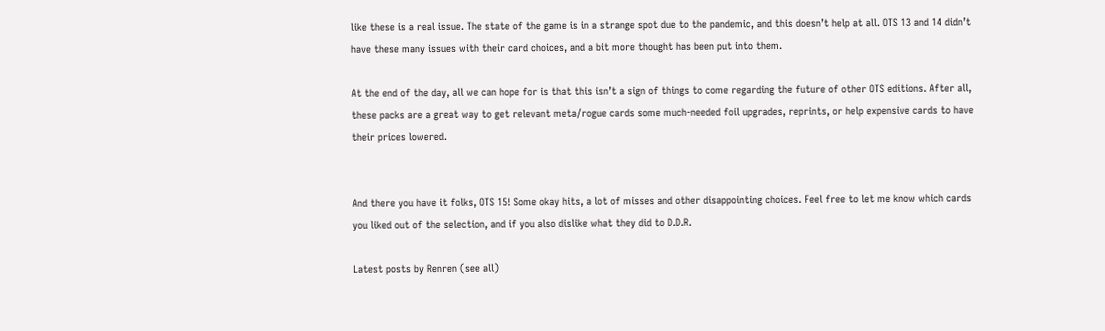like these is a real issue. The state of the game is in a strange spot due to the pandemic, and this doesn’t help at all. OTS 13 and 14 didn’t have these many issues with their card choices, and a bit more thought has been put into them.

At the end of the day, all we can hope for is that this isn’t a sign of things to come regarding the future of other OTS editions. After all, these packs are a great way to get relevant meta/rogue cards some much-needed foil upgrades, reprints, or help expensive cards to have their prices lowered.


And there you have it folks, OTS 15! Some okay hits, a lot of misses and other disappointing choices. Feel free to let me know which cards you liked out of the selection, and if you also dislike what they did to D.D.R.

Latest posts by Renren (see all)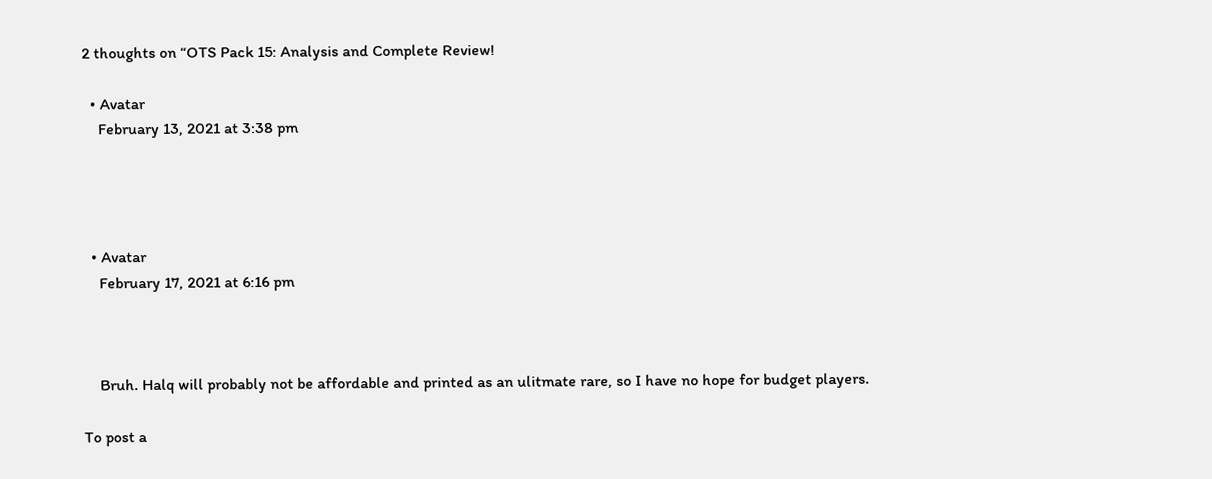2 thoughts on “OTS Pack 15: Analysis and Complete Review!

  • Avatar
    February 13, 2021 at 3:38 pm




  • Avatar
    February 17, 2021 at 6:16 pm



    Bruh. Halq will probably not be affordable and printed as an ulitmate rare, so I have no hope for budget players.

To post a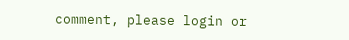comment, please login or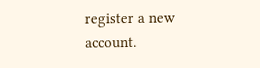register a new account.